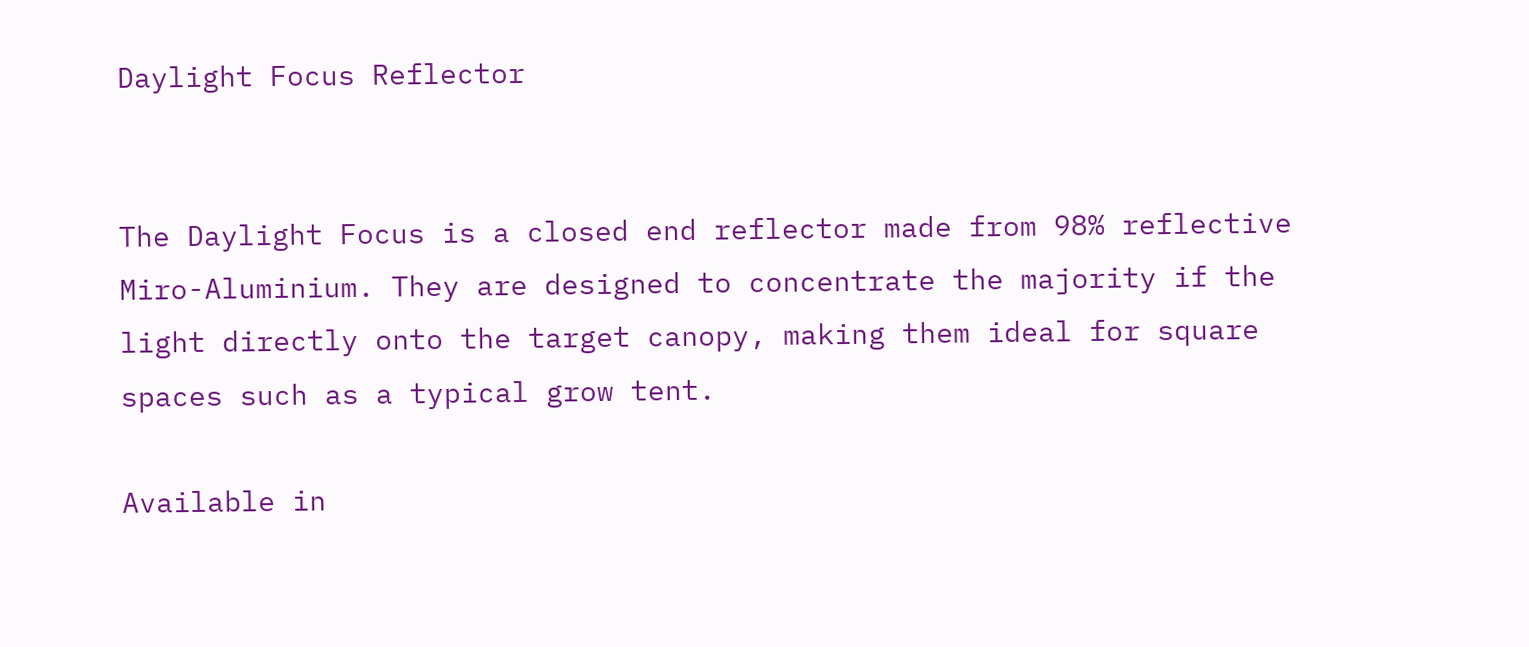Daylight Focus Reflector


The Daylight Focus is a closed end reflector made from 98% reflective Miro-Aluminium. They are designed to concentrate the majority if the light directly onto the target canopy, making them ideal for square spaces such as a typical grow tent.

Available in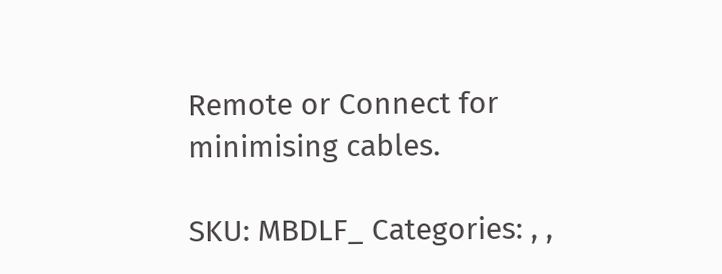Remote or Connect for minimising cables.

SKU: MBDLF_ Categories: , ,